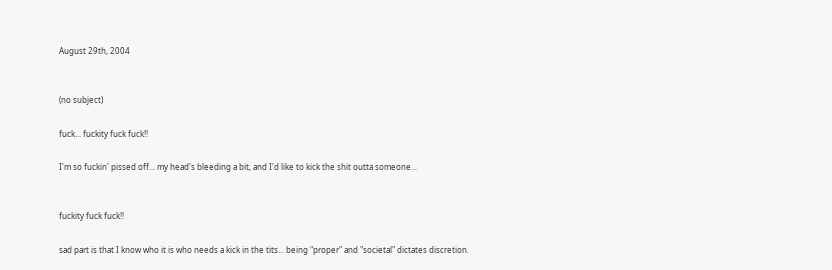August 29th, 2004


(no subject)

fuck... fuckity fuck fuck!!

I'm so fuckin' pissed off... my head's bleeding a bit, and I'd like to kick the shit outta someone...


fuckity fuck fuck!!

sad part is that I know who it is who needs a kick in the tits... being "proper" and "societal" dictates discretion.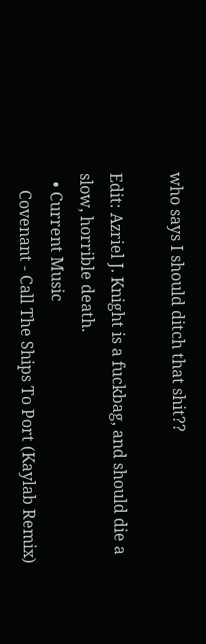who says I should ditch that shit??

Edit: Azriel J. Knight is a fuckbag, and should die a slow, horrible death.
  • Current Music
    Covenant - Call The Ships To Port (Kaylab Remix)